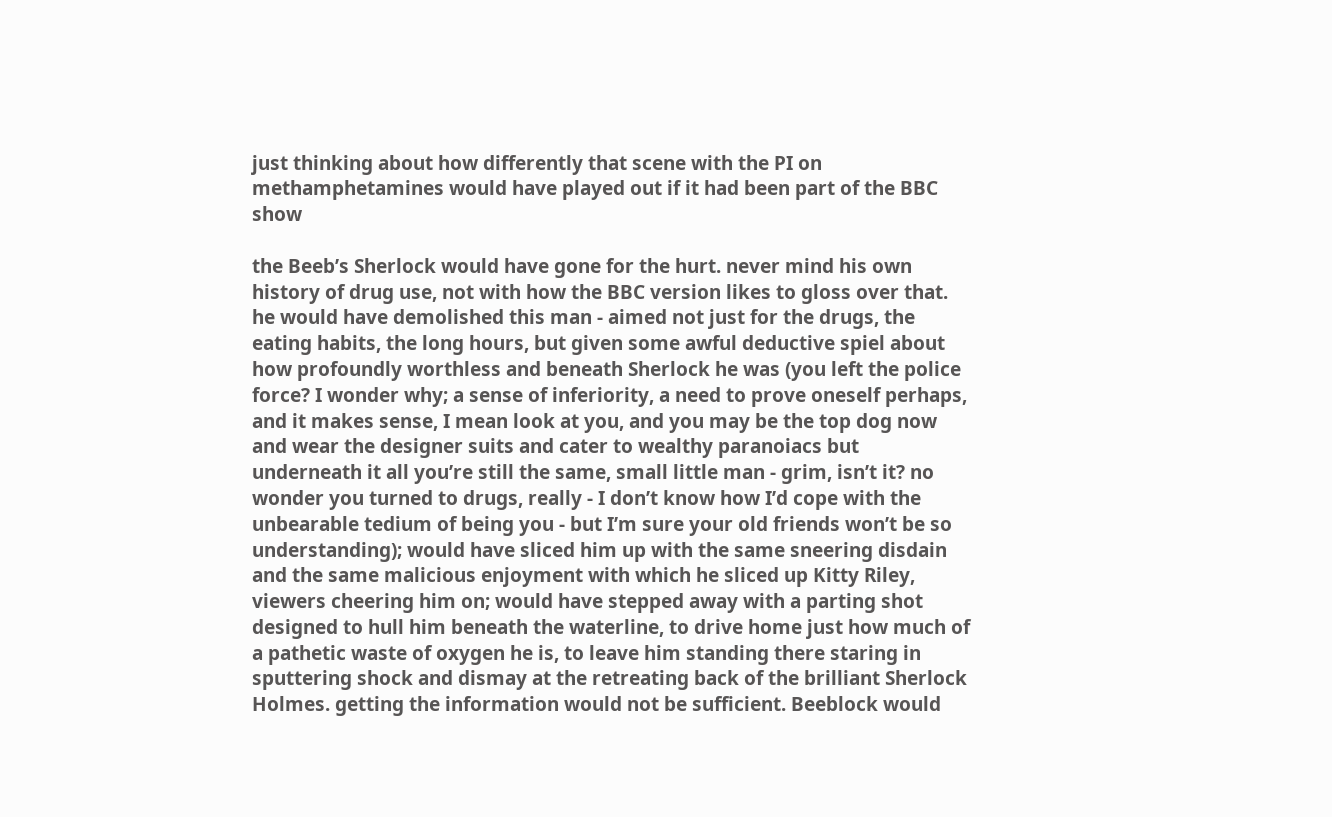just thinking about how differently that scene with the PI on methamphetamines would have played out if it had been part of the BBC show

the Beeb’s Sherlock would have gone for the hurt. never mind his own history of drug use, not with how the BBC version likes to gloss over that. he would have demolished this man - aimed not just for the drugs, the eating habits, the long hours, but given some awful deductive spiel about how profoundly worthless and beneath Sherlock he was (you left the police force? I wonder why; a sense of inferiority, a need to prove oneself perhaps, and it makes sense, I mean look at you, and you may be the top dog now and wear the designer suits and cater to wealthy paranoiacs but underneath it all you’re still the same, small little man - grim, isn’t it? no wonder you turned to drugs, really - I don’t know how I’d cope with the unbearable tedium of being you - but I’m sure your old friends won’t be so understanding); would have sliced him up with the same sneering disdain and the same malicious enjoyment with which he sliced up Kitty Riley, viewers cheering him on; would have stepped away with a parting shot designed to hull him beneath the waterline, to drive home just how much of a pathetic waste of oxygen he is, to leave him standing there staring in sputtering shock and dismay at the retreating back of the brilliant Sherlock Holmes. getting the information would not be sufficient. Beeblock would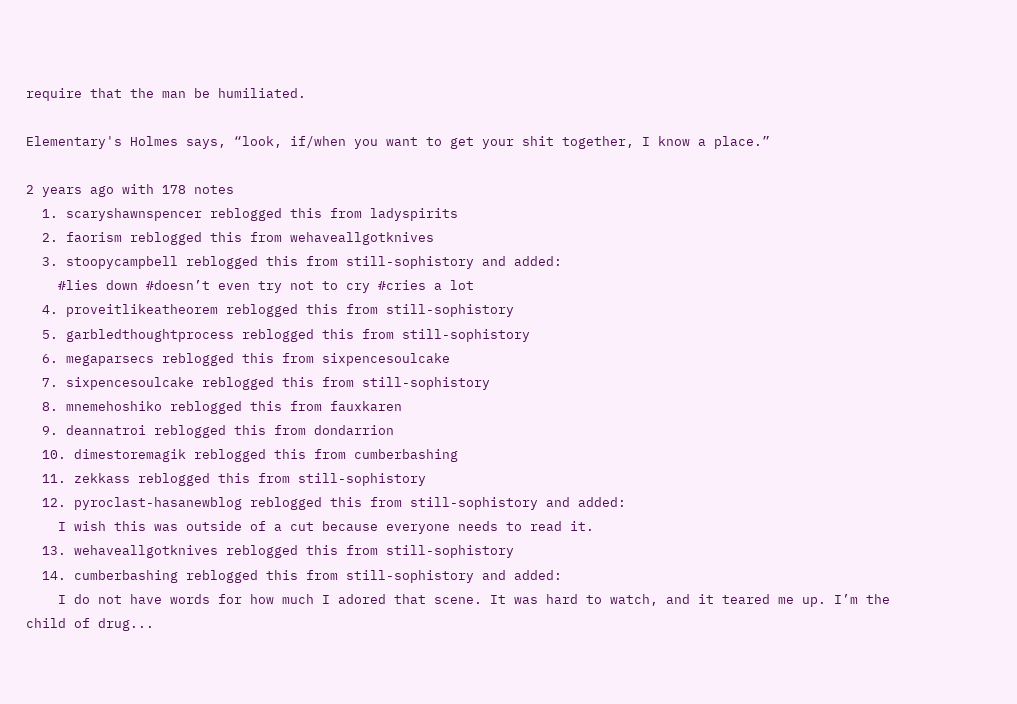require that the man be humiliated.

Elementary's Holmes says, “look, if/when you want to get your shit together, I know a place.”

2 years ago with 178 notes
  1. scaryshawnspencer reblogged this from ladyspirits
  2. faorism reblogged this from wehaveallgotknives
  3. stoopycampbell reblogged this from still-sophistory and added:
    #lies down #doesn’t even try not to cry #cries a lot
  4. proveitlikeatheorem reblogged this from still-sophistory
  5. garbledthoughtprocess reblogged this from still-sophistory
  6. megaparsecs reblogged this from sixpencesoulcake
  7. sixpencesoulcake reblogged this from still-sophistory
  8. mnemehoshiko reblogged this from fauxkaren
  9. deannatroi reblogged this from dondarrion
  10. dimestoremagik reblogged this from cumberbashing
  11. zekkass reblogged this from still-sophistory
  12. pyroclast-hasanewblog reblogged this from still-sophistory and added:
    I wish this was outside of a cut because everyone needs to read it.
  13. wehaveallgotknives reblogged this from still-sophistory
  14. cumberbashing reblogged this from still-sophistory and added:
    I do not have words for how much I adored that scene. It was hard to watch, and it teared me up. I’m the child of drug...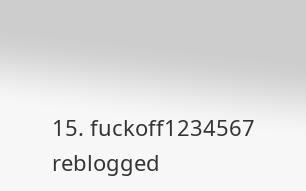15. fuckoff1234567 reblogged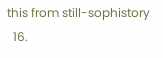this from still-sophistory
  16.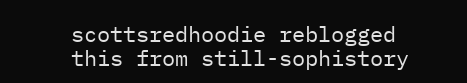scottsredhoodie reblogged this from still-sophistory